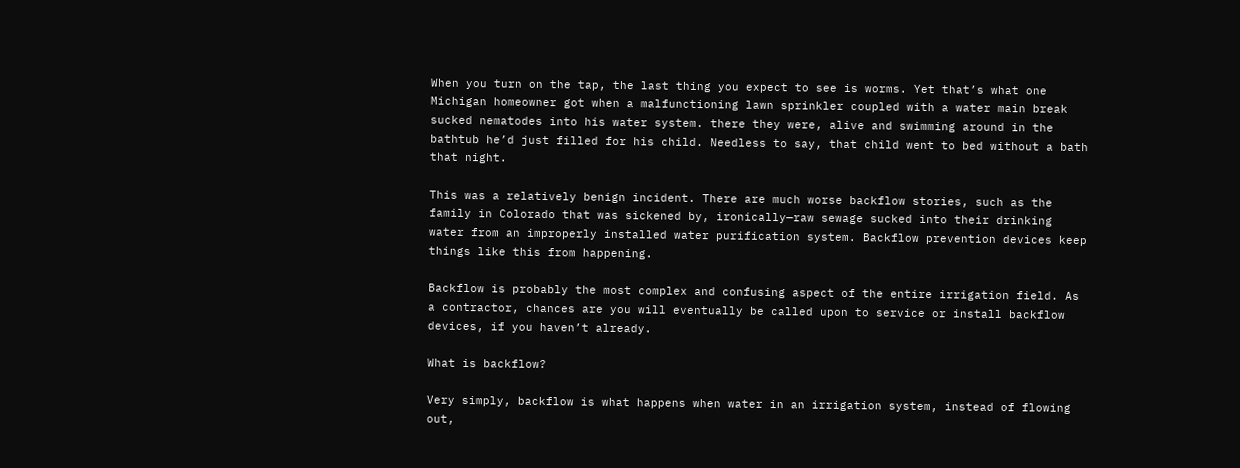When you turn on the tap, the last thing you expect to see is worms. Yet that’s what one Michigan homeowner got when a malfunctioning lawn sprinkler coupled with a water main break sucked nematodes into his water system. there they were, alive and swimming around in the bathtub he’d just filled for his child. Needless to say, that child went to bed without a bath that night.

This was a relatively benign incident. There are much worse backflow stories, such as the family in Colorado that was sickened by, ironically—raw sewage sucked into their drinking water from an improperly installed water purification system. Backflow prevention devices keep things like this from happening.

Backflow is probably the most complex and confusing aspect of the entire irrigation field. As a contractor, chances are you will eventually be called upon to service or install backflow devices, if you haven’t already.

What is backflow?

Very simply, backflow is what happens when water in an irrigation system, instead of flowing out,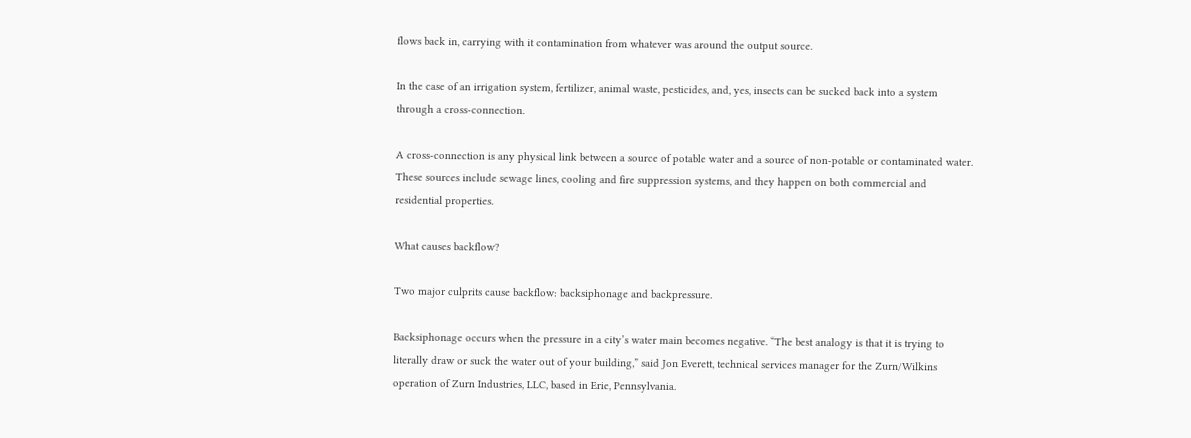flows back in, carrying with it contamination from whatever was around the output source.

In the case of an irrigation system, fertilizer, animal waste, pesticides, and, yes, insects can be sucked back into a system through a cross-connection.

A cross-connection is any physical link between a source of potable water and a source of non-potable or contaminated water. These sources include sewage lines, cooling and fire suppression systems, and they happen on both commercial and residential properties.

What causes backflow?

Two major culprits cause backflow: backsiphonage and backpressure.

Backsiphonage occurs when the pressure in a city’s water main becomes negative. “The best analogy is that it is trying to literally draw or suck the water out of your building,” said Jon Everett, technical services manager for the Zurn/Wilkins operation of Zurn Industries, LLC, based in Erie, Pennsylvania.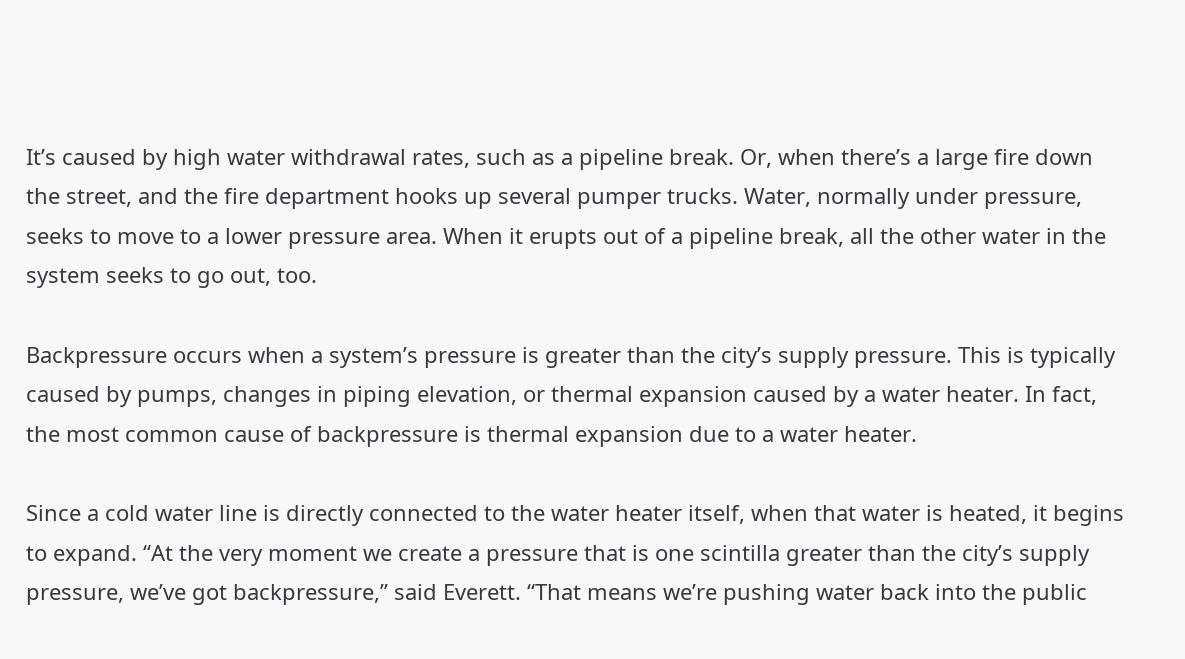It’s caused by high water withdrawal rates, such as a pipeline break. Or, when there’s a large fire down the street, and the fire department hooks up several pumper trucks. Water, normally under pressure, seeks to move to a lower pressure area. When it erupts out of a pipeline break, all the other water in the system seeks to go out, too.

Backpressure occurs when a system’s pressure is greater than the city’s supply pressure. This is typically caused by pumps, changes in piping elevation, or thermal expansion caused by a water heater. In fact, the most common cause of backpressure is thermal expansion due to a water heater.

Since a cold water line is directly connected to the water heater itself, when that water is heated, it begins to expand. “At the very moment we create a pressure that is one scintilla greater than the city’s supply pressure, we’ve got backpressure,” said Everett. “That means we’re pushing water back into the public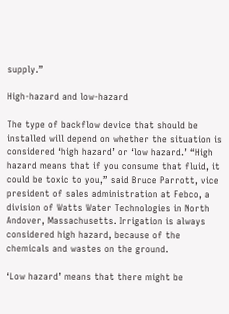supply.”

High-hazard and low-hazard

The type of backflow device that should be installed will depend on whether the situation is considered ‘high hazard’ or ‘low hazard.’ “High hazard means that if you consume that fluid, it could be toxic to you,” said Bruce Parrott, vice president of sales administration at Febco, a division of Watts Water Technologies in North Andover, Massachusetts. Irrigation is always considered high hazard, because of the chemicals and wastes on the ground.

‘Low hazard’ means that there might be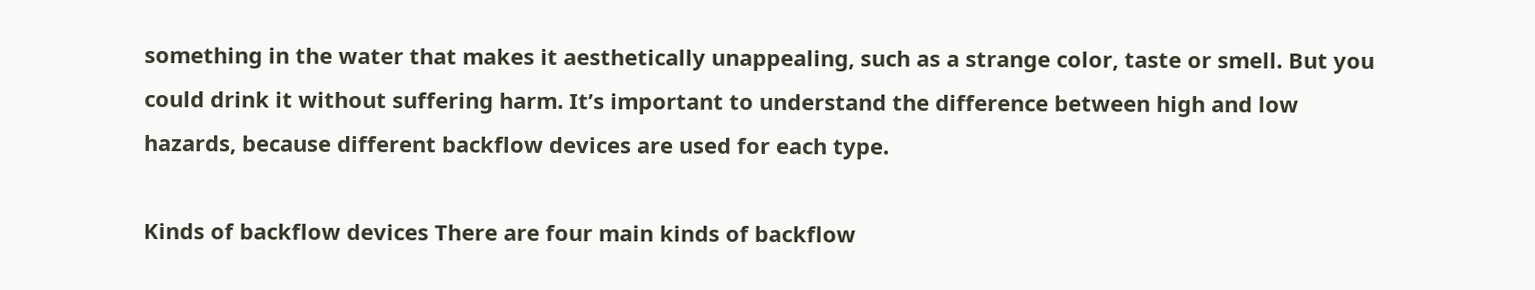something in the water that makes it aesthetically unappealing, such as a strange color, taste or smell. But you could drink it without suffering harm. It’s important to understand the difference between high and low hazards, because different backflow devices are used for each type.

Kinds of backflow devices There are four main kinds of backflow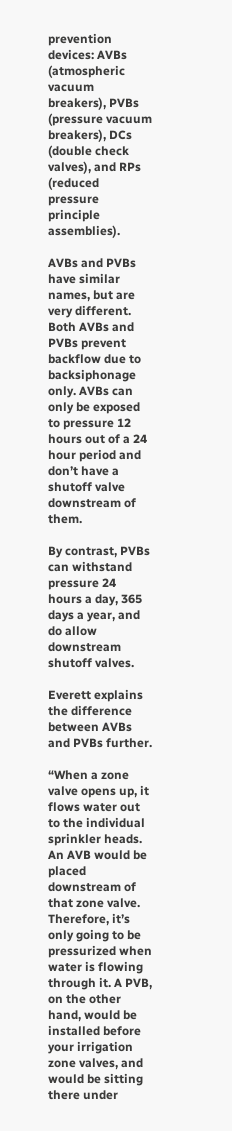prevention devices: AVBs (atmospheric vacuum breakers), PVBs (pressure vacuum breakers), DCs (double check valves), and RPs (reduced pressure principle assemblies).

AVBs and PVBs have similar names, but are very different. Both AVBs and PVBs prevent backflow due to backsiphonage only. AVBs can only be exposed to pressure 12 hours out of a 24 hour period and don’t have a shutoff valve downstream of them.

By contrast, PVBs can withstand pressure 24 hours a day, 365 days a year, and do allow downstream shutoff valves.

Everett explains the difference between AVBs and PVBs further.

“When a zone valve opens up, it flows water out to the individual sprinkler heads. An AVB would be placed downstream of that zone valve. Therefore, it’s only going to be pressurized when water is flowing through it. A PVB, on the other hand, would be installed before your irrigation zone valves, and would be sitting there under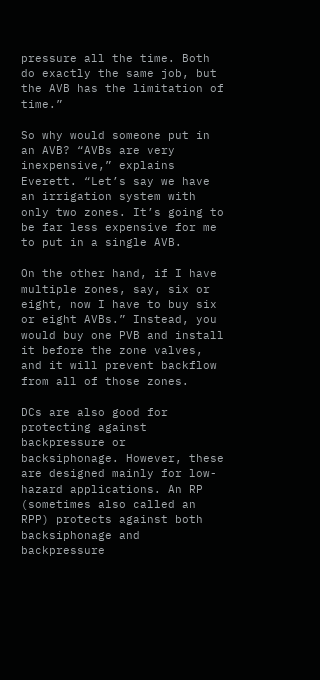pressure all the time. Both do exactly the same job, but the AVB has the limitation of time.”

So why would someone put in an AVB? “AVBs are very inexpensive,” explains Everett. “Let’s say we have an irrigation system with only two zones. It’s going to be far less expensive for me to put in a single AVB.

On the other hand, if I have multiple zones, say, six or eight, now I have to buy six or eight AVBs.” Instead, you would buy one PVB and install it before the zone valves, and it will prevent backflow from all of those zones.

DCs are also good for protecting against backpressure or backsiphonage. However, these are designed mainly for low-hazard applications. An RP (sometimes also called an RPP) protects against both backsiphonage and backpressure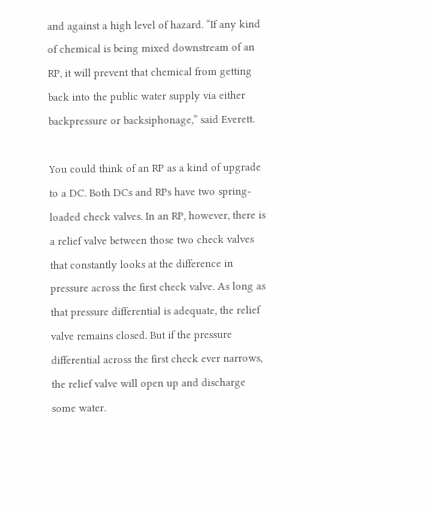and against a high level of hazard. “If any kind of chemical is being mixed downstream of an RP, it will prevent that chemical from getting back into the public water supply via either backpressure or backsiphonage,” said Everett.

You could think of an RP as a kind of upgrade to a DC. Both DCs and RPs have two spring-loaded check valves. In an RP, however, there is a relief valve between those two check valves that constantly looks at the difference in pressure across the first check valve. As long as that pressure differential is adequate, the relief valve remains closed. But if the pressure differential across the first check ever narrows, the relief valve will open up and discharge some water.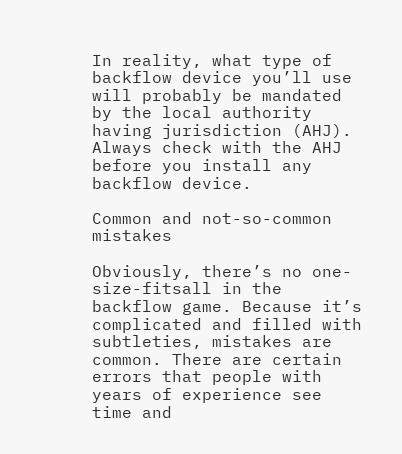In reality, what type of backflow device you’ll use will probably be mandated by the local authority having jurisdiction (AHJ). Always check with the AHJ before you install any backflow device.

Common and not-so-common mistakes

Obviously, there’s no one-size-fitsall in the backflow game. Because it’s complicated and filled with subtleties, mistakes are common. There are certain errors that people with years of experience see time and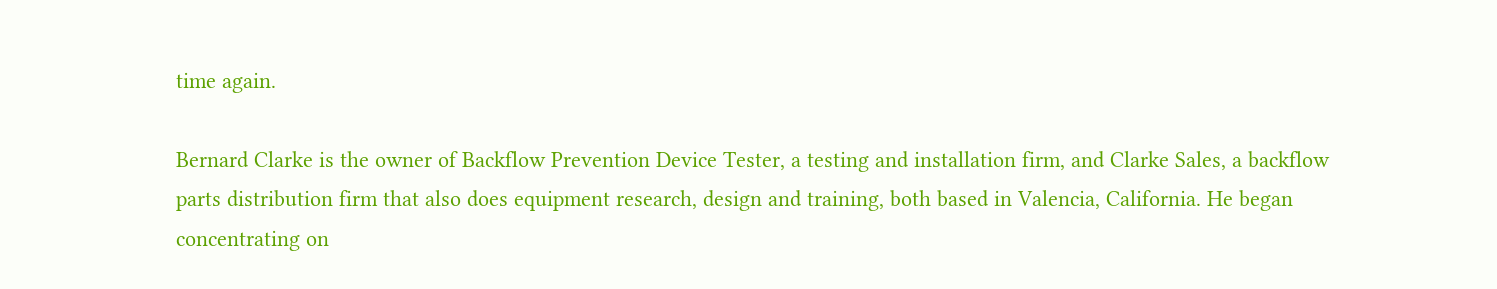time again.

Bernard Clarke is the owner of Backflow Prevention Device Tester, a testing and installation firm, and Clarke Sales, a backflow parts distribution firm that also does equipment research, design and training, both based in Valencia, California. He began concentrating on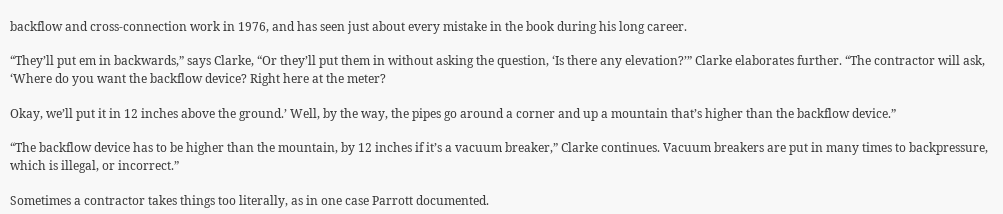backflow and cross-connection work in 1976, and has seen just about every mistake in the book during his long career.

“They’ll put em in backwards,” says Clarke, “Or they’ll put them in without asking the question, ‘Is there any elevation?’” Clarke elaborates further. “The contractor will ask, ‘Where do you want the backflow device? Right here at the meter?

Okay, we’ll put it in 12 inches above the ground.’ Well, by the way, the pipes go around a corner and up a mountain that’s higher than the backflow device.”

“The backflow device has to be higher than the mountain, by 12 inches if it’s a vacuum breaker,” Clarke continues. Vacuum breakers are put in many times to backpressure, which is illegal, or incorrect.”

Sometimes a contractor takes things too literally, as in one case Parrott documented.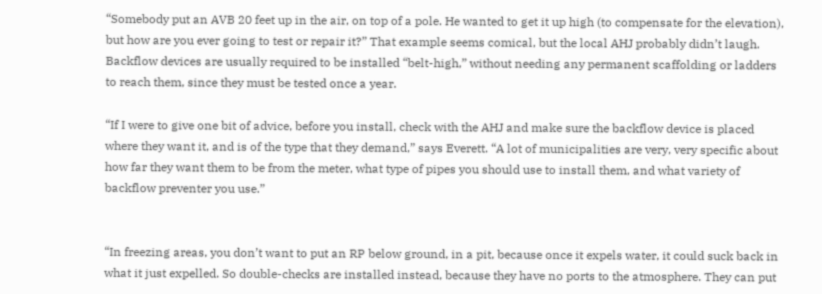“Somebody put an AVB 20 feet up in the air, on top of a pole. He wanted to get it up high (to compensate for the elevation), but how are you ever going to test or repair it?” That example seems comical, but the local AHJ probably didn’t laugh. Backflow devices are usually required to be installed “belt-high,” without needing any permanent scaffolding or ladders to reach them, since they must be tested once a year.

“If I were to give one bit of advice, before you install, check with the AHJ and make sure the backflow device is placed where they want it, and is of the type that they demand,” says Everett. “A lot of municipalities are very, very specific about how far they want them to be from the meter, what type of pipes you should use to install them, and what variety of backflow preventer you use.”


“In freezing areas, you don’t want to put an RP below ground, in a pit, because once it expels water, it could suck back in what it just expelled. So double-checks are installed instead, because they have no ports to the atmosphere. They can put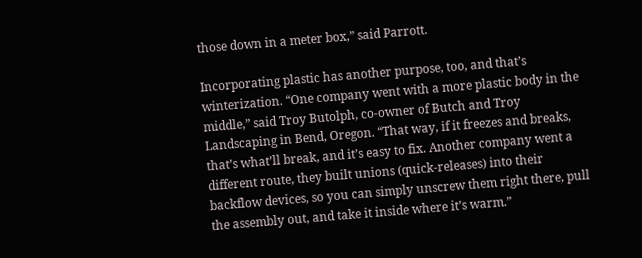those down in a meter box,” said Parrott.

Incorporating plastic has another purpose, too, and that’s winterization. “One company went with a more plastic body in the middle,” said Troy Butolph, co-owner of Butch and Troy Landscaping in Bend, Oregon. “That way, if it freezes and breaks, that’s what’ll break, and it’s easy to fix. Another company went a different route, they built unions (quick-releases) into their backflow devices, so you can simply unscrew them right there, pull the assembly out, and take it inside where it’s warm.”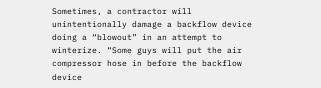Sometimes, a contractor will unintentionally damage a backflow device doing a “blowout” in an attempt to winterize. “Some guys will put the air compressor hose in before the backflow device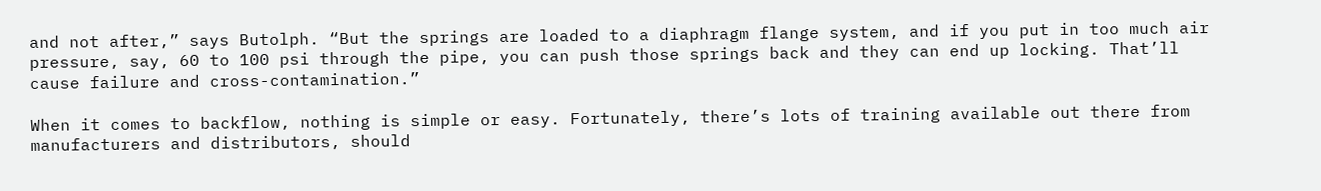and not after,” says Butolph. “But the springs are loaded to a diaphragm flange system, and if you put in too much air pressure, say, 60 to 100 psi through the pipe, you can push those springs back and they can end up locking. That’ll cause failure and cross-contamination.”

When it comes to backflow, nothing is simple or easy. Fortunately, there’s lots of training available out there from manufacturers and distributors, should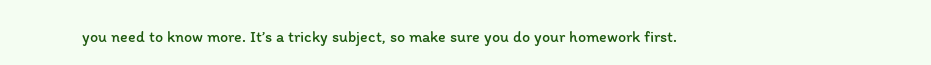you need to know more. It’s a tricky subject, so make sure you do your homework first.